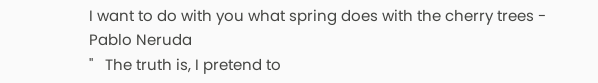I want to do with you what spring does with the cherry trees - Pablo Neruda
"   The truth is, I pretend to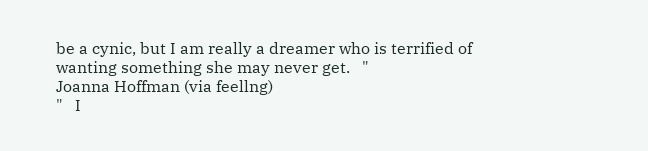be a cynic, but I am really a dreamer who is terrified of wanting something she may never get.   "
Joanna Hoffman (via feellng)
"   I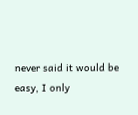never said it would be easy, I only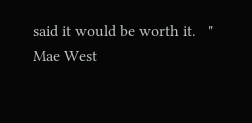said it would be worth it.   "
Mae West